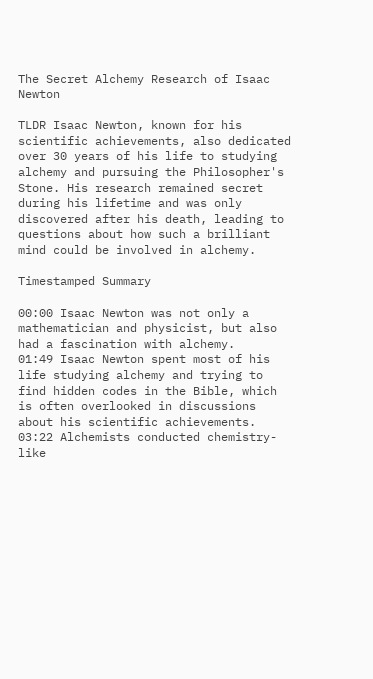The Secret Alchemy Research of Isaac Newton

TLDR Isaac Newton, known for his scientific achievements, also dedicated over 30 years of his life to studying alchemy and pursuing the Philosopher's Stone. His research remained secret during his lifetime and was only discovered after his death, leading to questions about how such a brilliant mind could be involved in alchemy.

Timestamped Summary

00:00 Isaac Newton was not only a mathematician and physicist, but also had a fascination with alchemy.
01:49 Isaac Newton spent most of his life studying alchemy and trying to find hidden codes in the Bible, which is often overlooked in discussions about his scientific achievements.
03:22 Alchemists conducted chemistry-like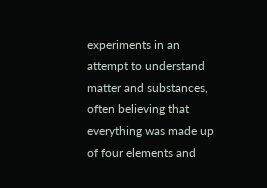experiments in an attempt to understand matter and substances, often believing that everything was made up of four elements and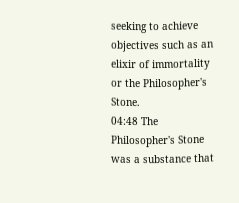seeking to achieve objectives such as an elixir of immortality or the Philosopher's Stone.
04:48 The Philosopher's Stone was a substance that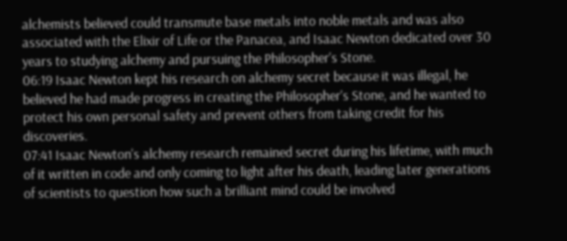alchemists believed could transmute base metals into noble metals and was also associated with the Elixir of Life or the Panacea, and Isaac Newton dedicated over 30 years to studying alchemy and pursuing the Philosopher's Stone.
06:19 Isaac Newton kept his research on alchemy secret because it was illegal, he believed he had made progress in creating the Philosopher's Stone, and he wanted to protect his own personal safety and prevent others from taking credit for his discoveries.
07:41 Isaac Newton's alchemy research remained secret during his lifetime, with much of it written in code and only coming to light after his death, leading later generations of scientists to question how such a brilliant mind could be involved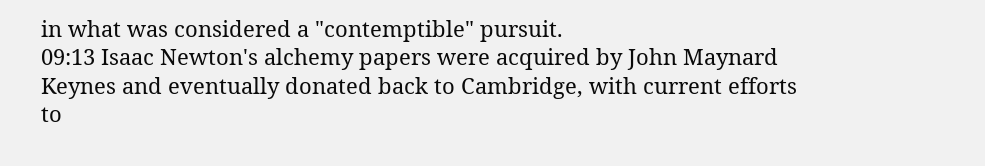in what was considered a "contemptible" pursuit.
09:13 Isaac Newton's alchemy papers were acquired by John Maynard Keynes and eventually donated back to Cambridge, with current efforts to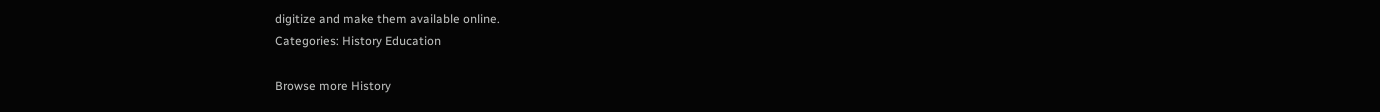digitize and make them available online.
Categories: History Education

Browse more History